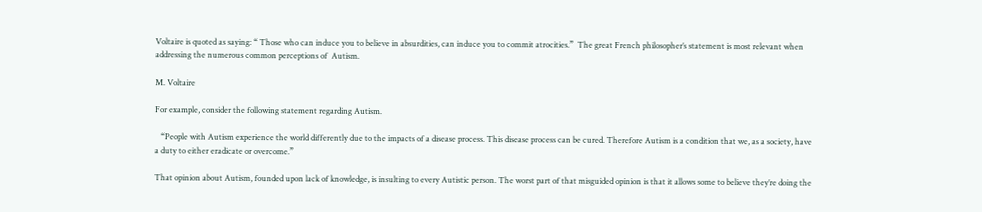Voltaire is quoted as saying: “ Those who can induce you to believe in absurdities, can induce you to commit atrocities.”  The great French philosopher’s statement is most relevant when addressing the numerous common perceptions of  Autism.

M. Voltaire

For example, consider the following statement regarding Autism.

   “People with Autism experience the world differently due to the impacts of a disease process. This disease process can be cured. Therefore Autism is a condition that we, as a society, have a duty to either eradicate or overcome.”

That opinion about Autism, founded upon lack of knowledge, is insulting to every Autistic person. The worst part of that misguided opinion is that it allows some to believe they’re doing the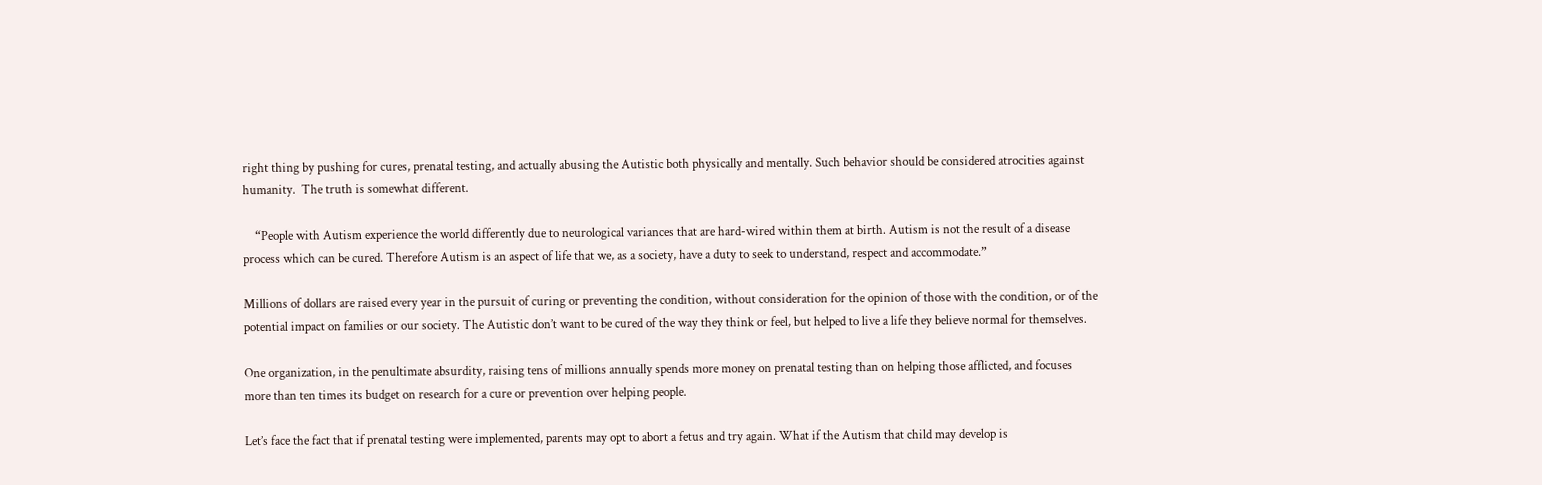right thing by pushing for cures, prenatal testing, and actually abusing the Autistic both physically and mentally. Such behavior should be considered atrocities against humanity.  The truth is somewhat different.

    “People with Autism experience the world differently due to neurological variances that are hard-wired within them at birth. Autism is not the result of a disease process which can be cured. Therefore Autism is an aspect of life that we, as a society, have a duty to seek to understand, respect and accommodate.”

Millions of dollars are raised every year in the pursuit of curing or preventing the condition, without consideration for the opinion of those with the condition, or of the potential impact on families or our society. The Autistic don’t want to be cured of the way they think or feel, but helped to live a life they believe normal for themselves.

One organization, in the penultimate absurdity, raising tens of millions annually spends more money on prenatal testing than on helping those afflicted, and focuses more than ten times its budget on research for a cure or prevention over helping people.

Let’s face the fact that if prenatal testing were implemented, parents may opt to abort a fetus and try again. What if the Autism that child may develop is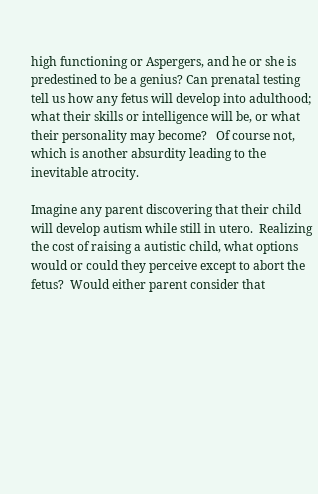high functioning or Aspergers, and he or she is predestined to be a genius? Can prenatal testing tell us how any fetus will develop into adulthood; what their skills or intelligence will be, or what their personality may become?   Of course not, which is another absurdity leading to the inevitable atrocity.

Imagine any parent discovering that their child will develop autism while still in utero.  Realizing the cost of raising a autistic child, what options would or could they perceive except to abort the fetus?  Would either parent consider that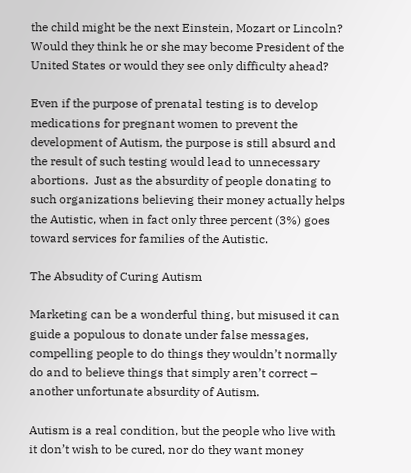the child might be the next Einstein, Mozart or Lincoln? Would they think he or she may become President of the United States or would they see only difficulty ahead?

Even if the purpose of prenatal testing is to develop medications for pregnant women to prevent the development of Autism, the purpose is still absurd and the result of such testing would lead to unnecessary abortions.  Just as the absurdity of people donating to such organizations believing their money actually helps the Autistic, when in fact only three percent (3%) goes toward services for families of the Autistic.

The Absudity of Curing Autism

Marketing can be a wonderful thing, but misused it can guide a populous to donate under false messages, compelling people to do things they wouldn’t normally do and to believe things that simply aren’t correct – another unfortunate absurdity of Autism.

Autism is a real condition, but the people who live with it don’t wish to be cured, nor do they want money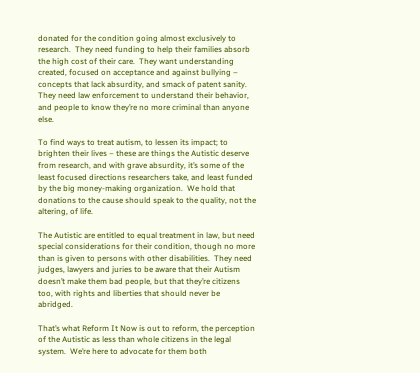donated for the condition going almost exclusively to research.  They need funding to help their families absorb the high cost of their care.  They want understanding created, focused on acceptance and against bullying – concepts that lack absurdity, and smack of patent sanity.  They need law enforcement to understand their behavior, and people to know they’re no more criminal than anyone else.

To find ways to treat autism, to lessen its impact; to brighten their lives – these are things the Autistic deserve from research, and with grave absurdity, it’s some of the least focused directions researchers take, and least funded by the big money-making organization.  We hold that donations to the cause should speak to the quality, not the altering, of life.

The Autistic are entitled to equal treatment in law, but need special considerations for their condition, though no more than is given to persons with other disabilities.  They need judges, lawyers and juries to be aware that their Autism doesn’t make them bad people, but that they’re citizens too, with rights and liberties that should never be abridged.

That’s what Reform It Now is out to reform, the perception of the Autistic as less than whole citizens in the legal system.  We’re here to advocate for them both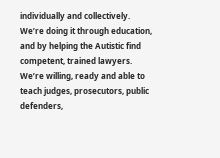individually and collectively.  We’re doing it through education, and by helping the Autistic find competent, trained lawyers.  We’re willing, ready and able to teach judges, prosecutors, public defenders,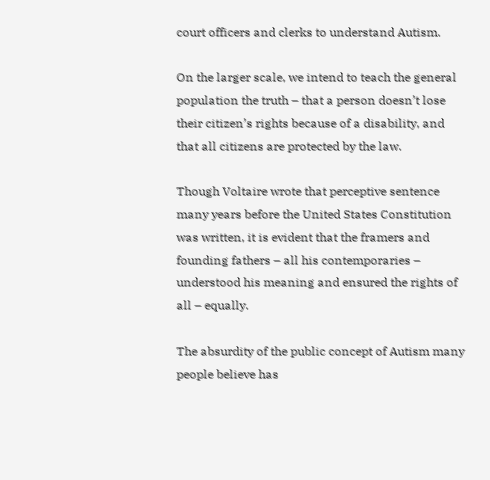court officers and clerks to understand Autism.

On the larger scale, we intend to teach the general population the truth – that a person doesn’t lose their citizen’s rights because of a disability, and that all citizens are protected by the law.

Though Voltaire wrote that perceptive sentence many years before the United States Constitution was written, it is evident that the framers and founding fathers – all his contemporaries – understood his meaning and ensured the rights of all – equally.

The absurdity of the public concept of Autism many people believe has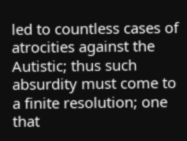led to countless cases of atrocities against the Autistic; thus such absurdity must come to a finite resolution; one that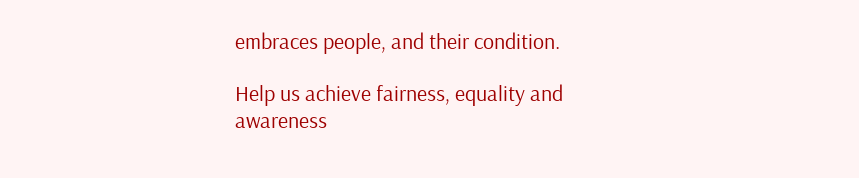embraces people, and their condition.

Help us achieve fairness, equality and awareness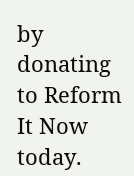by donating to Reform It Now today.